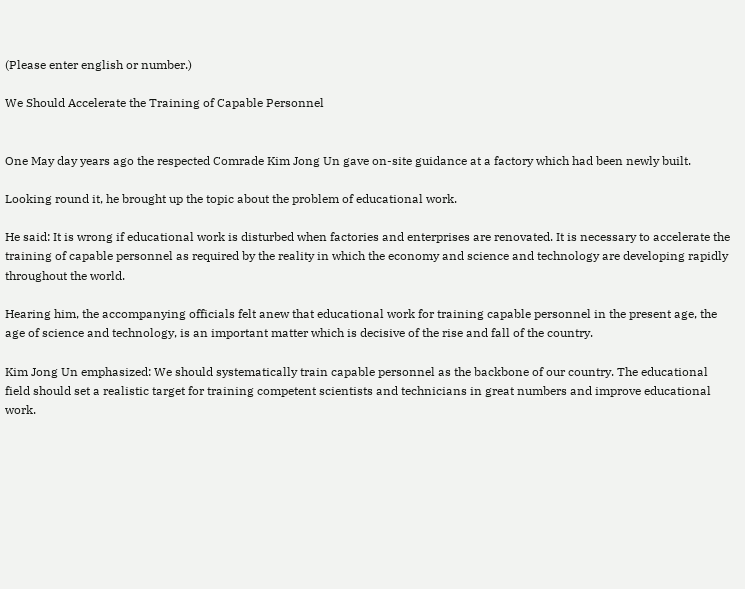(Please enter english or number.)

We Should Accelerate the Training of Capable Personnel


One May day years ago the respected Comrade Kim Jong Un gave on-site guidance at a factory which had been newly built.

Looking round it, he brought up the topic about the problem of educational work.

He said: It is wrong if educational work is disturbed when factories and enterprises are renovated. It is necessary to accelerate the training of capable personnel as required by the reality in which the economy and science and technology are developing rapidly throughout the world.

Hearing him, the accompanying officials felt anew that educational work for training capable personnel in the present age, the age of science and technology, is an important matter which is decisive of the rise and fall of the country.

Kim Jong Un emphasized: We should systematically train capable personnel as the backbone of our country. The educational field should set a realistic target for training competent scientists and technicians in great numbers and improve educational work.